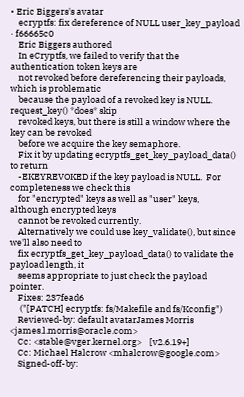• Eric Biggers's avatar
    ecryptfs: fix dereference of NULL user_key_payload · f66665c0
    Eric Biggers authored
    In eCryptfs, we failed to verify that the authentication token keys are
    not revoked before dereferencing their payloads, which is problematic
    because the payload of a revoked key is NULL.  request_key() *does* skip
    revoked keys, but there is still a window where the key can be revoked
    before we acquire the key semaphore.
    Fix it by updating ecryptfs_get_key_payload_data() to return
    -EKEYREVOKED if the key payload is NULL.  For completeness we check this
    for "encrypted" keys as well as "user" keys, although encrypted keys
    cannot be revoked currently.
    Alternatively we could use key_validate(), but since we'll also need to
    fix ecryptfs_get_key_payload_data() to validate the payload length, it
    seems appropriate to just check the payload pointer.
    Fixes: 237fead6
     ("[PATCH] ecryptfs: fs/Makefile and fs/Kconfig")
    Reviewed-by: default avatarJames Morris <james.l.morris@oracle.com>
    Cc: <stable@vger.kernel.org>    [v2.6.19+]
    Cc: Michael Halcrow <mhalcrow@google.com>
    Signed-off-by: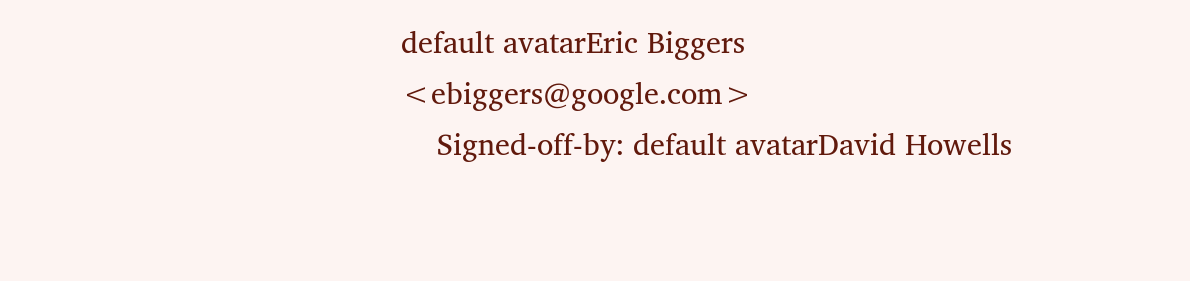default avatarEric Biggers <ebiggers@google.com>
    Signed-off-by: default avatarDavid Howells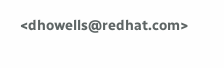<dhowells@redhat.com>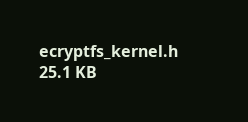ecryptfs_kernel.h 25.1 KB